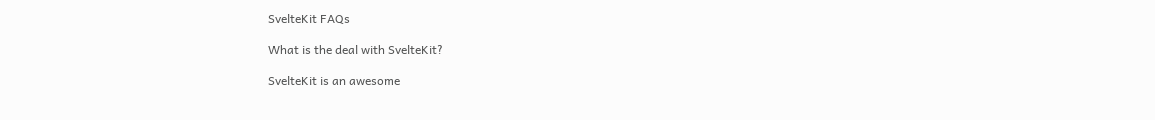SvelteKit FAQs

What is the deal with SvelteKit?

SvelteKit is an awesome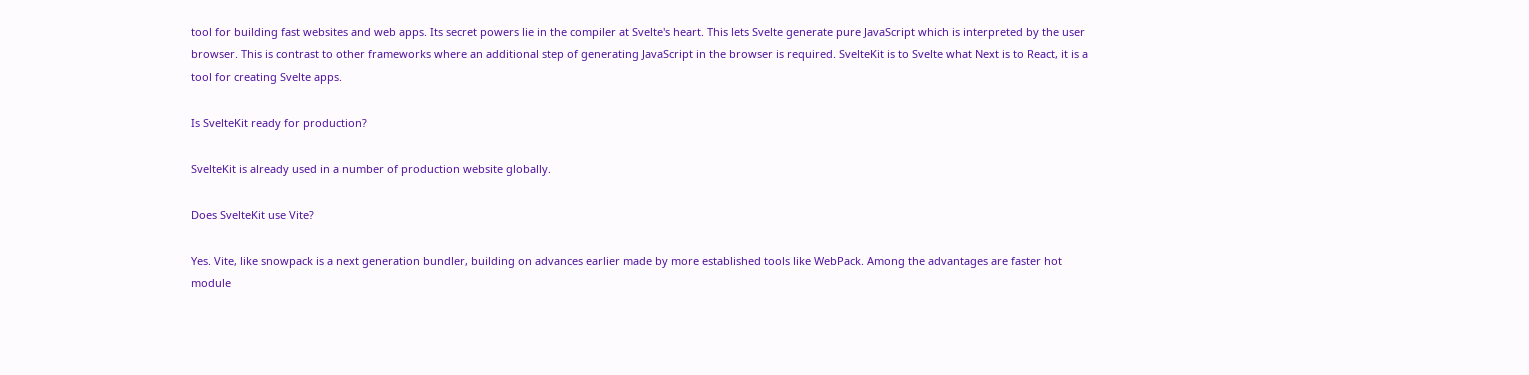tool for building fast websites and web apps. Its secret powers lie in the compiler at Svelte's heart. This lets Svelte generate pure JavaScript which is interpreted by the user browser. This is contrast to other frameworks where an additional step of generating JavaScript in the browser is required. SvelteKit is to Svelte what Next is to React, it is a tool for creating Svelte apps.

Is SvelteKit ready for production?

SvelteKit is already used in a number of production website globally.

Does SvelteKit use Vite?

Yes. Vite, like snowpack is a next generation bundler, building on advances earlier made by more established tools like WebPack. Among the advantages are faster hot module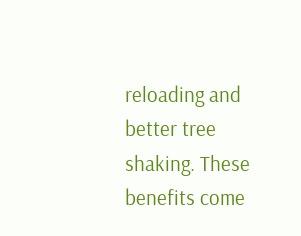reloading and better tree shaking. These benefits come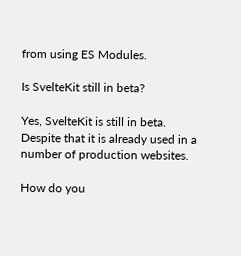from using ES Modules.

Is SvelteKit still in beta?

Yes, SvelteKit is still in beta. Despite that it is already used in a number of production websites.

How do you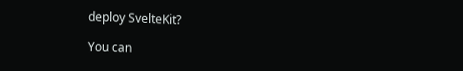deploy SvelteKit?

You can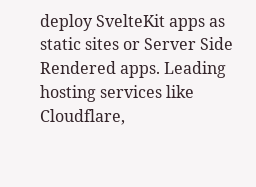deploy SvelteKit apps as static sites or Server Side Rendered apps. Leading hosting services like Cloudflare,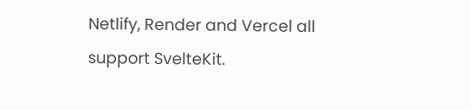Netlify, Render and Vercel all support SvelteKit.